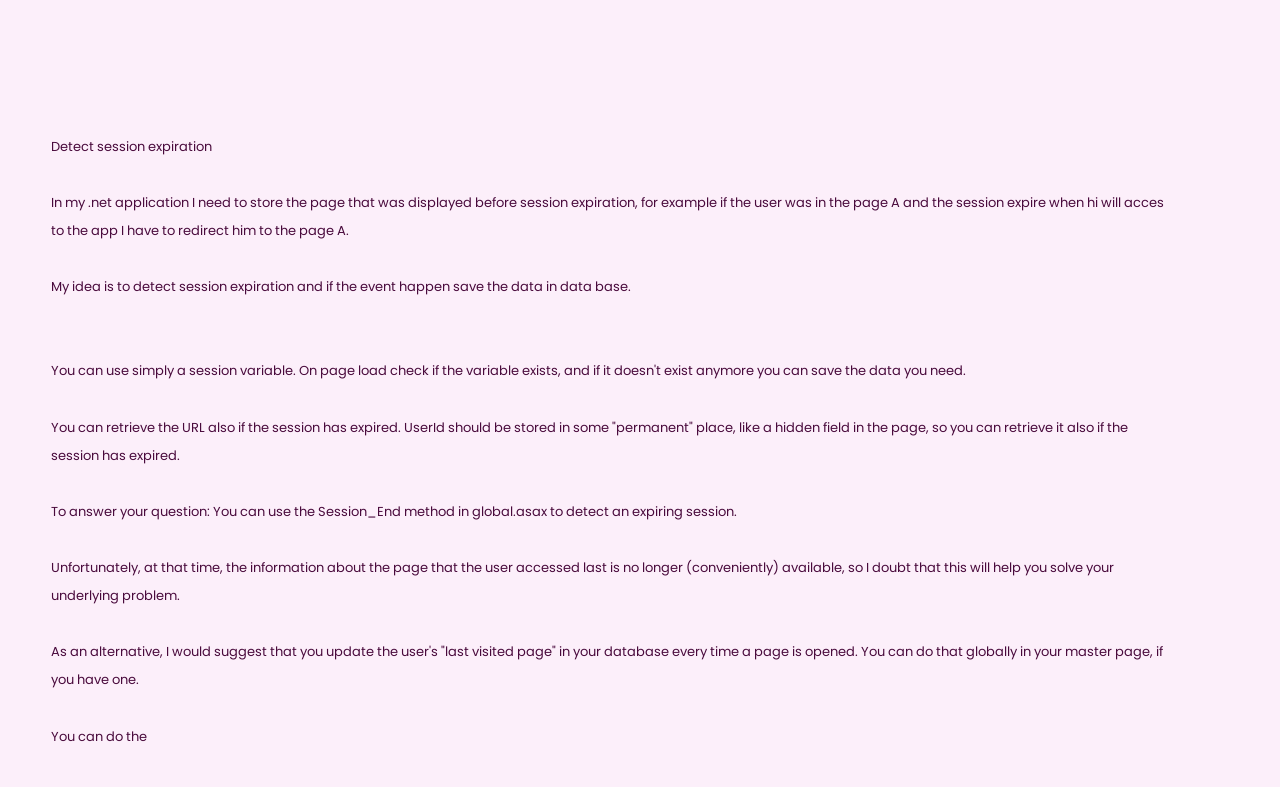Detect session expiration

In my .net application I need to store the page that was displayed before session expiration, for example if the user was in the page A and the session expire when hi will acces to the app I have to redirect him to the page A.

My idea is to detect session expiration and if the event happen save the data in data base.


You can use simply a session variable. On page load check if the variable exists, and if it doesn't exist anymore you can save the data you need.

You can retrieve the URL also if the session has expired. UserId should be stored in some "permanent" place, like a hidden field in the page, so you can retrieve it also if the session has expired.

To answer your question: You can use the Session_End method in global.asax to detect an expiring session.

Unfortunately, at that time, the information about the page that the user accessed last is no longer (conveniently) available, so I doubt that this will help you solve your underlying problem.

As an alternative, I would suggest that you update the user's "last visited page" in your database every time a page is opened. You can do that globally in your master page, if you have one.

You can do the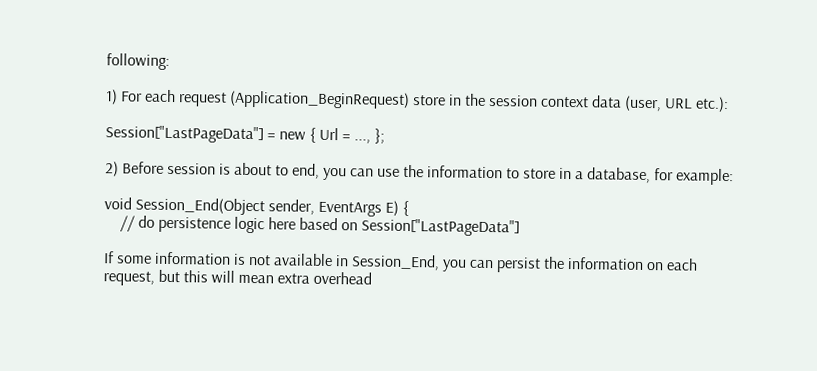following:

1) For each request (Application_BeginRequest) store in the session context data (user, URL etc.):

Session["LastPageData"] = new { Url = ..., };

2) Before session is about to end, you can use the information to store in a database, for example:

void Session_End(Object sender, EventArgs E) {
    // do persistence logic here based on Session["LastPageData"]

If some information is not available in Session_End, you can persist the information on each request, but this will mean extra overhead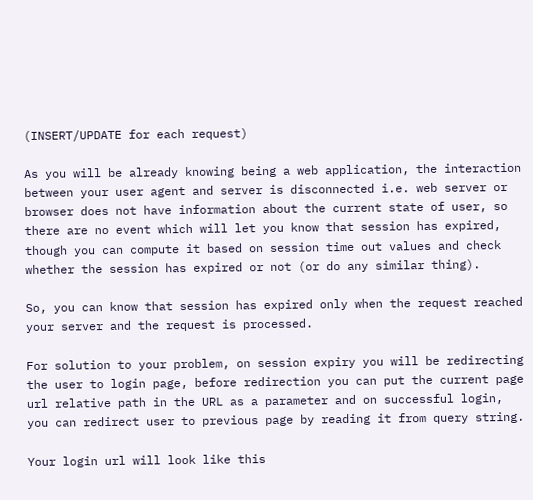(INSERT/UPDATE for each request)

As you will be already knowing being a web application, the interaction between your user agent and server is disconnected i.e. web server or browser does not have information about the current state of user, so there are no event which will let you know that session has expired, though you can compute it based on session time out values and check whether the session has expired or not (or do any similar thing).

So, you can know that session has expired only when the request reached your server and the request is processed.

For solution to your problem, on session expiry you will be redirecting the user to login page, before redirection you can put the current page url relative path in the URL as a parameter and on successful login, you can redirect user to previous page by reading it from query string.

Your login url will look like this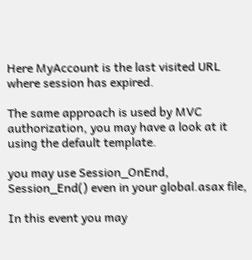Here MyAccount is the last visited URL where session has expired.

The same approach is used by MVC authorization, you may have a look at it using the default template.

you may use Session_OnEnd, Session_End() even in your global.asax file,

In this event you may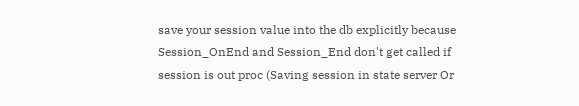save your session value into the db explicitly because Session_OnEnd and Session_End don't get called if session is out proc (Saving session in state server Or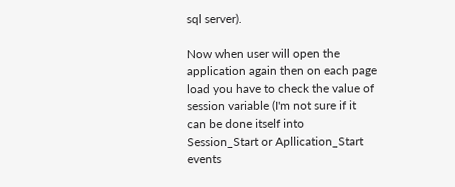sql server).

Now when user will open the application again then on each page load you have to check the value of session variable (I'm not sure if it can be done itself into Session_Start or Apllication_Start events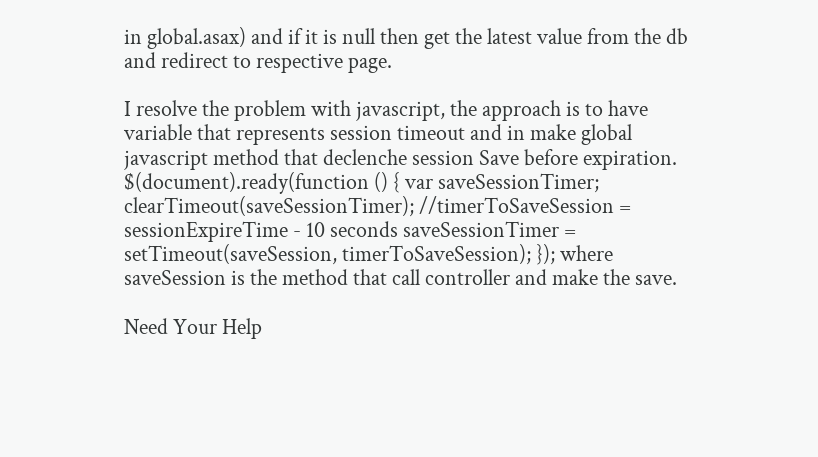in global.asax) and if it is null then get the latest value from the db and redirect to respective page.

I resolve the problem with javascript, the approach is to have variable that represents session timeout and in make global javascript method that declenche session Save before expiration. $(document).ready(function () { var saveSessionTimer; clearTimeout(saveSessionTimer); //timerToSaveSession = sessionExpireTime - 10 seconds saveSessionTimer = setTimeout(saveSession, timerToSaveSession); }); where saveSession is the method that call controller and make the save.

Need Your Help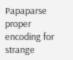Papaparse proper encoding for strange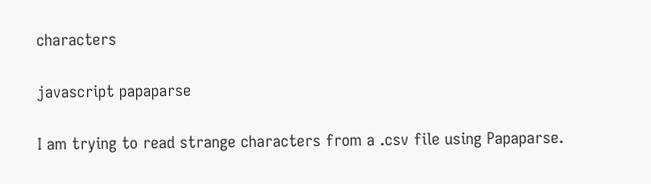characters

javascript papaparse

I am trying to read strange characters from a .csv file using Papaparse.